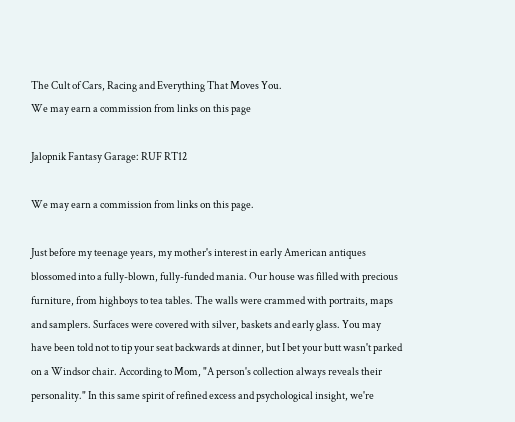The Cult of Cars, Racing and Everything That Moves You.
We may earn a commission from links on this page

Jalopnik Fantasy Garage: RUF RT12

We may earn a commission from links on this page.

Just before my teenage years, my mother's interest in early American antiques blossomed into a fully-blown, fully-funded mania. Our house was filled with precious furniture, from highboys to tea tables. The walls were crammed with portraits, maps and samplers. Surfaces were covered with silver, baskets and early glass. You may have been told not to tip your seat backwards at dinner, but I bet your butt wasn't parked on a Windsor chair. According to Mom, "A person's collection always reveals their personality." In this same spirit of refined excess and psychological insight, we're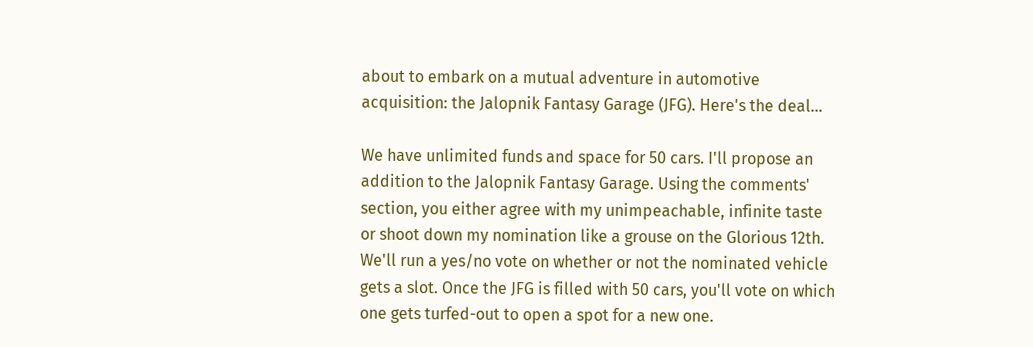about to embark on a mutual adventure in automotive acquisition: the Jalopnik Fantasy Garage (JFG). Here's the deal...

We have unlimited funds and space for 50 cars. I'll propose an addition to the Jalopnik Fantasy Garage. Using the comments' section, you either agree with my unimpeachable, infinite taste or shoot down my nomination like a grouse on the Glorious 12th. We'll run a yes/no vote on whether or not the nominated vehicle gets a slot. Once the JFG is filled with 50 cars, you'll vote on which one gets turfed-out to open a spot for a new one.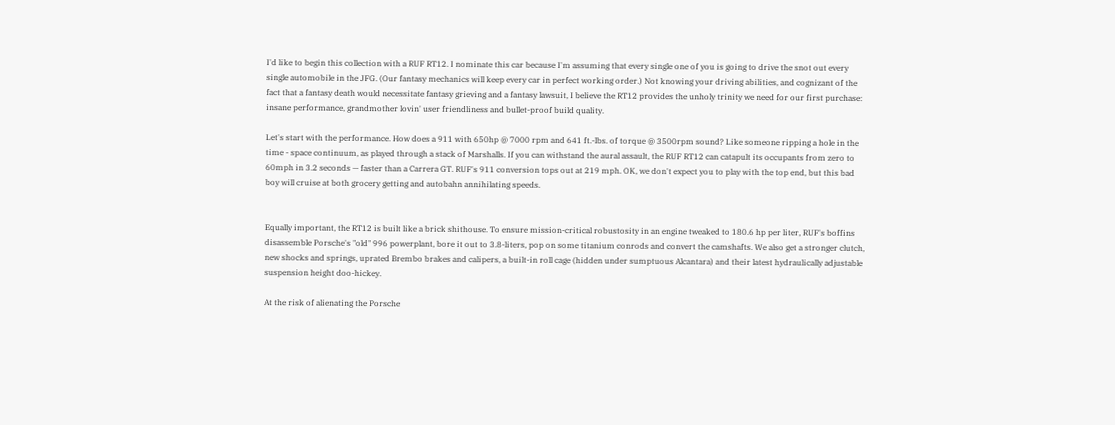I'd like to begin this collection with a RUF RT12. I nominate this car because I'm assuming that every single one of you is going to drive the snot out every single automobile in the JFG. (Our fantasy mechanics will keep every car in perfect working order.) Not knowing your driving abilities, and cognizant of the fact that a fantasy death would necessitate fantasy grieving and a fantasy lawsuit, I believe the RT12 provides the unholy trinity we need for our first purchase: insane performance, grandmother lovin' user friendliness and bullet-proof build quality.

Let's start with the performance. How does a 911 with 650hp @ 7000 rpm and 641 ft.-lbs. of torque @ 3500rpm sound? Like someone ripping a hole in the time - space continuum, as played through a stack of Marshalls. If you can withstand the aural assault, the RUF RT12 can catapult its occupants from zero to 60mph in 3.2 seconds — faster than a Carrera GT. RUF's 911 conversion tops out at 219 mph. OK, we don't expect you to play with the top end, but this bad boy will cruise at both grocery getting and autobahn annihilating speeds.


Equally important, the RT12 is built like a brick shithouse. To ensure mission-critical robustosity in an engine tweaked to 180.6 hp per liter, RUF's boffins disassemble Porsche's "old" 996 powerplant, bore it out to 3.8-liters, pop on some titanium conrods and convert the camshafts. We also get a stronger clutch, new shocks and springs, uprated Brembo brakes and calipers, a built-in roll cage (hidden under sumptuous Alcantara) and their latest hydraulically adjustable suspension height doo-hickey.

At the risk of alienating the Porsche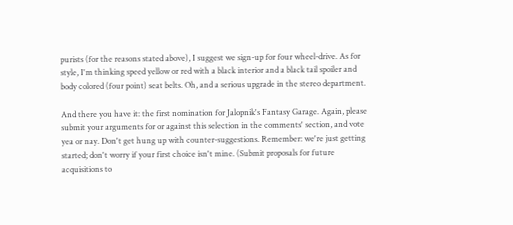purists (for the reasons stated above), I suggest we sign-up for four wheel-drive. As for style, I'm thinking speed yellow or red with a black interior and a black tail spoiler and body colored (four point) seat belts. Oh, and a serious upgrade in the stereo department.

And there you have it: the first nomination for Jalopnik's Fantasy Garage. Again, please submit your arguments for or against this selection in the comments' section, and vote yea or nay. Don't get hung up with counter-suggestions. Remember: we're just getting started; don't worry if your first choice isn't mine. (Submit proposals for future acquisitions to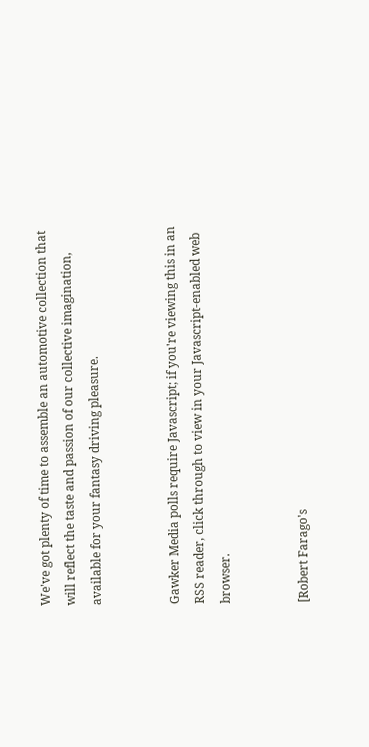We've got plenty of time to assemble an automotive collection that will reflect the taste and passion of our collective imagination, available for your fantasy driving pleasure.


Gawker Media polls require Javascript; if you're viewing this in an RSS reader, click through to view in your Javascript-enabled web browser.


[Robert Farago's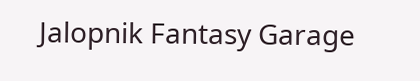Jalopnik Fantasy Garage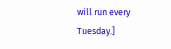will run every Tuesday.]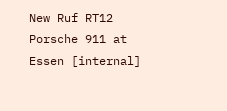New Ruf RT12 Porsche 911 at Essen [internal]